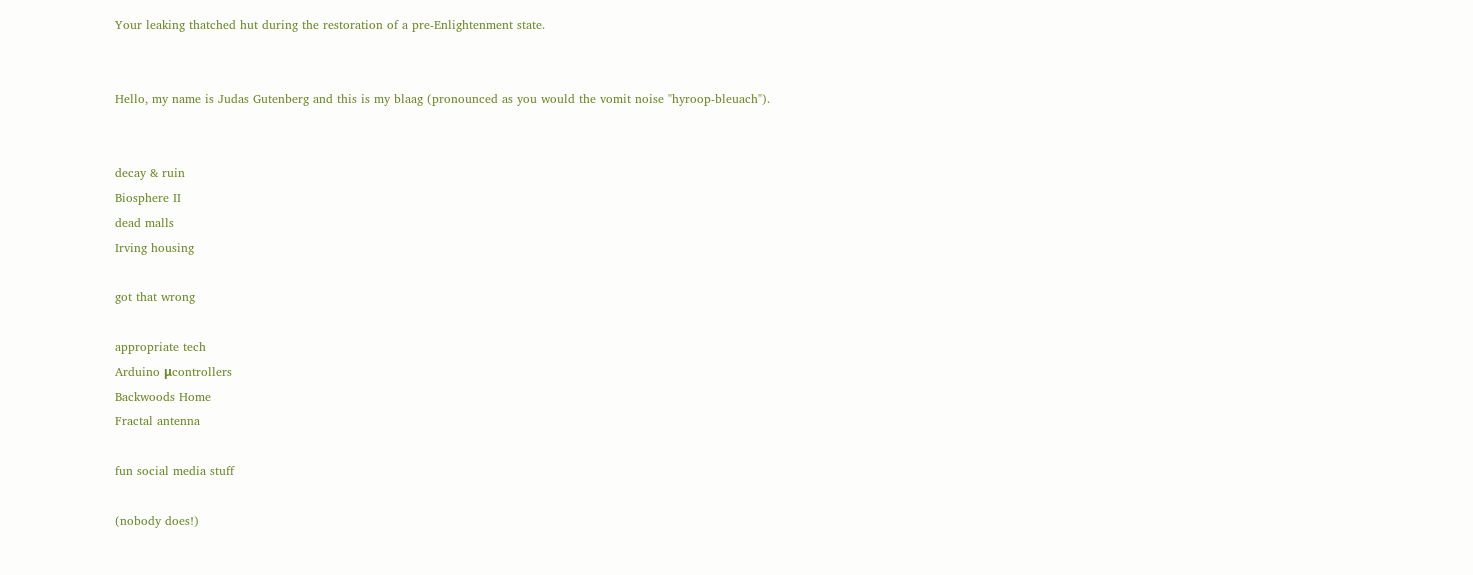Your leaking thatched hut during the restoration of a pre-Enlightenment state.


Hello, my name is Judas Gutenberg and this is my blaag (pronounced as you would the vomit noise "hyroop-bleuach").


decay & ruin
Biosphere II
dead malls
Irving housing

got that wrong

appropriate tech
Arduino μcontrollers
Backwoods Home
Fractal antenna

fun social media stuff

(nobody does!)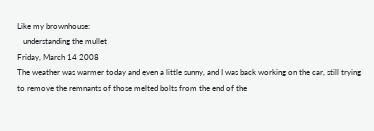Like my brownhouse:
   understanding the mullet
Friday, March 14 2008
The weather was warmer today and even a little sunny, and I was back working on the car, still trying to remove the remnants of those melted bolts from the end of the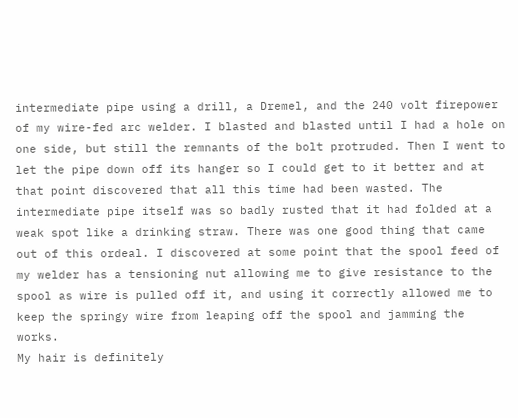intermediate pipe using a drill, a Dremel, and the 240 volt firepower of my wire-fed arc welder. I blasted and blasted until I had a hole on one side, but still the remnants of the bolt protruded. Then I went to let the pipe down off its hanger so I could get to it better and at that point discovered that all this time had been wasted. The intermediate pipe itself was so badly rusted that it had folded at a weak spot like a drinking straw. There was one good thing that came out of this ordeal. I discovered at some point that the spool feed of my welder has a tensioning nut allowing me to give resistance to the spool as wire is pulled off it, and using it correctly allowed me to keep the springy wire from leaping off the spool and jamming the works.
My hair is definitely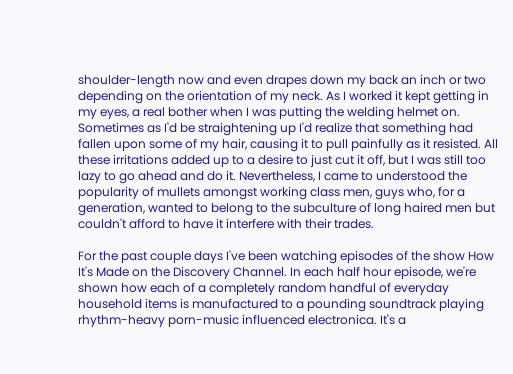shoulder-length now and even drapes down my back an inch or two depending on the orientation of my neck. As I worked it kept getting in my eyes, a real bother when I was putting the welding helmet on. Sometimes as I'd be straightening up I'd realize that something had fallen upon some of my hair, causing it to pull painfully as it resisted. All these irritations added up to a desire to just cut it off, but I was still too lazy to go ahead and do it. Nevertheless, I came to understood the popularity of mullets amongst working class men, guys who, for a generation, wanted to belong to the subculture of long haired men but couldn't afford to have it interfere with their trades.

For the past couple days I've been watching episodes of the show How It's Made on the Discovery Channel. In each half hour episode, we're shown how each of a completely random handful of everyday household items is manufactured to a pounding soundtrack playing rhythm-heavy porn-music influenced electronica. It's a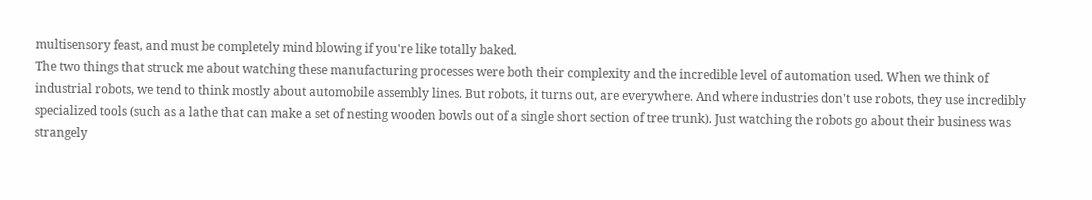multisensory feast, and must be completely mind blowing if you're like totally baked.
The two things that struck me about watching these manufacturing processes were both their complexity and the incredible level of automation used. When we think of industrial robots, we tend to think mostly about automobile assembly lines. But robots, it turns out, are everywhere. And where industries don't use robots, they use incredibly specialized tools (such as a lathe that can make a set of nesting wooden bowls out of a single short section of tree trunk). Just watching the robots go about their business was strangely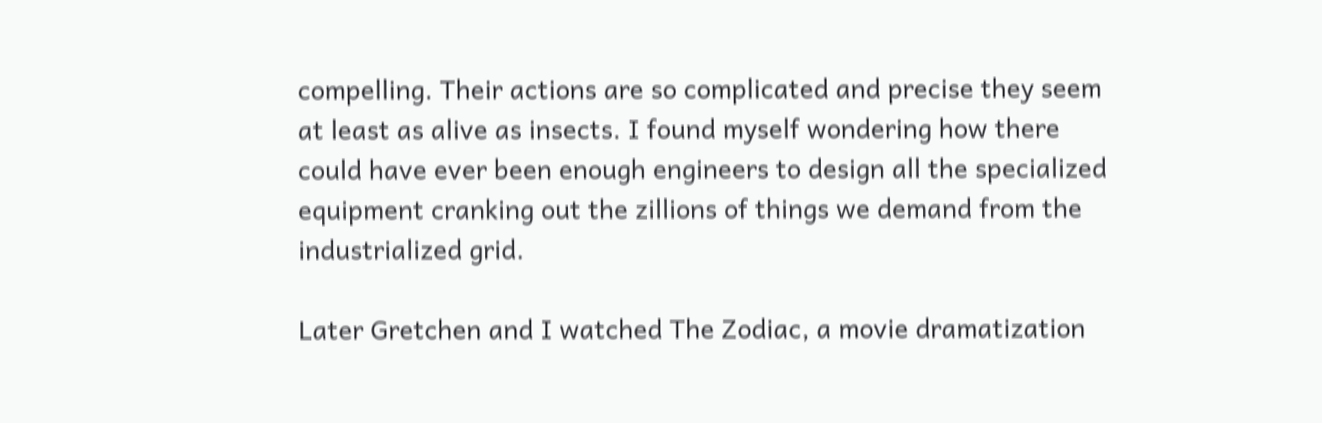compelling. Their actions are so complicated and precise they seem at least as alive as insects. I found myself wondering how there could have ever been enough engineers to design all the specialized equipment cranking out the zillions of things we demand from the industrialized grid.

Later Gretchen and I watched The Zodiac, a movie dramatization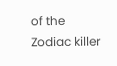of the Zodiac killer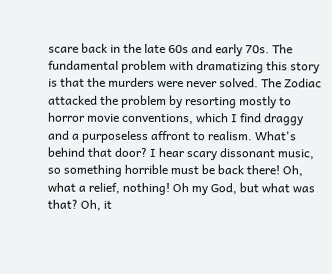scare back in the late 60s and early 70s. The fundamental problem with dramatizing this story is that the murders were never solved. The Zodiac attacked the problem by resorting mostly to horror movie conventions, which I find draggy and a purposeless affront to realism. What's behind that door? I hear scary dissonant music, so something horrible must be back there! Oh, what a relief, nothing! Oh my God, but what was that? Oh, it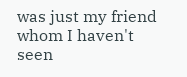was just my friend whom I haven't seen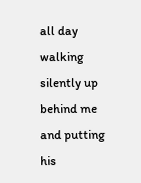all day walking silently up behind me and putting his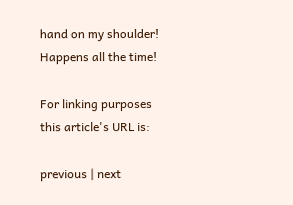hand on my shoulder! Happens all the time!

For linking purposes this article's URL is:

previous | next